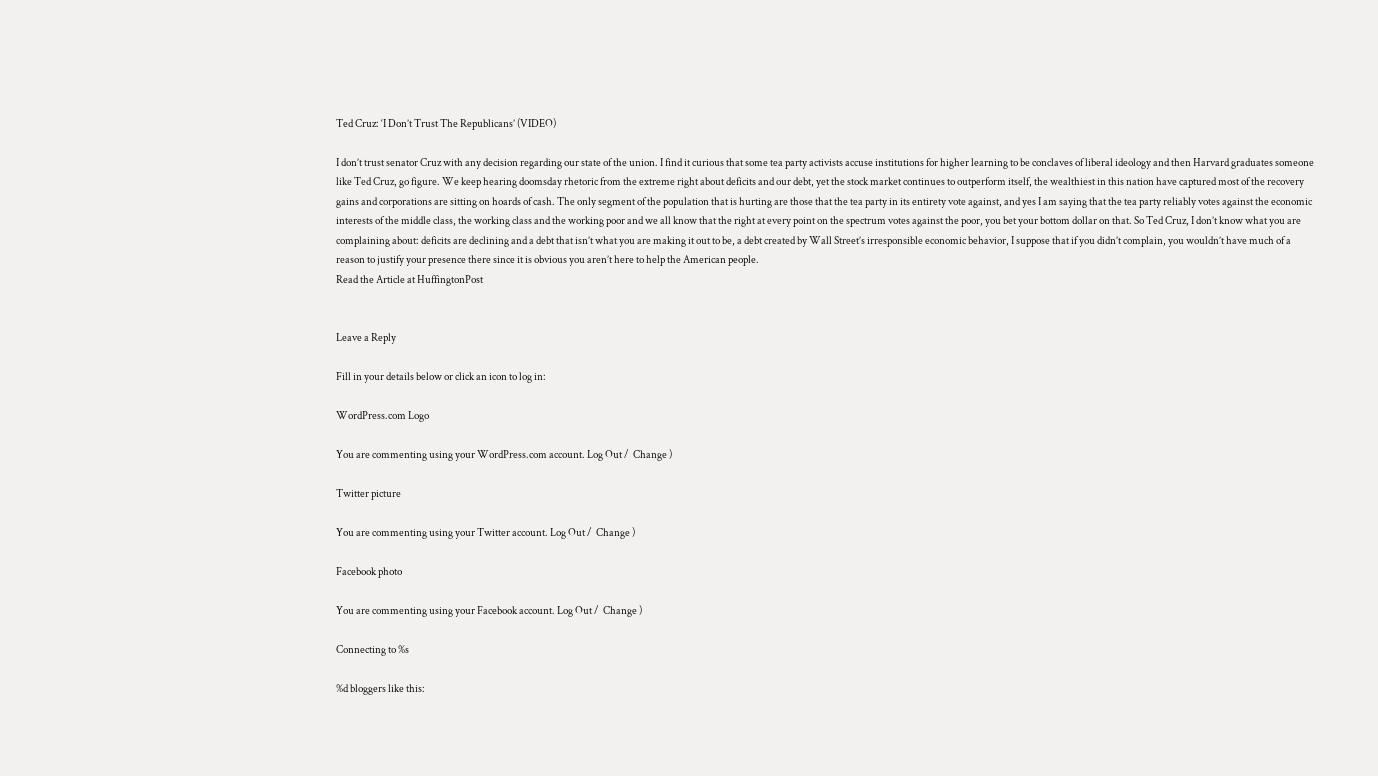Ted Cruz: ‘I Don’t Trust The Republicans’ (VIDEO)

I don’t trust senator Cruz with any decision regarding our state of the union. I find it curious that some tea party activists accuse institutions for higher learning to be conclaves of liberal ideology and then Harvard graduates someone like Ted Cruz, go figure. We keep hearing doomsday rhetoric from the extreme right about deficits and our debt, yet the stock market continues to outperform itself, the wealthiest in this nation have captured most of the recovery gains and corporations are sitting on hoards of cash. The only segment of the population that is hurting are those that the tea party in its entirety vote against, and yes I am saying that the tea party reliably votes against the economic interests of the middle class, the working class and the working poor and we all know that the right at every point on the spectrum votes against the poor, you bet your bottom dollar on that. So Ted Cruz, I don’t know what you are complaining about: deficits are declining and a debt that isn’t what you are making it out to be, a debt created by Wall Street’s irresponsible economic behavior, I suppose that if you didn’t complain, you wouldn’t have much of a reason to justify your presence there since it is obvious you aren’t here to help the American people.
Read the Article at HuffingtonPost


Leave a Reply

Fill in your details below or click an icon to log in:

WordPress.com Logo

You are commenting using your WordPress.com account. Log Out /  Change )

Twitter picture

You are commenting using your Twitter account. Log Out /  Change )

Facebook photo

You are commenting using your Facebook account. Log Out /  Change )

Connecting to %s

%d bloggers like this: